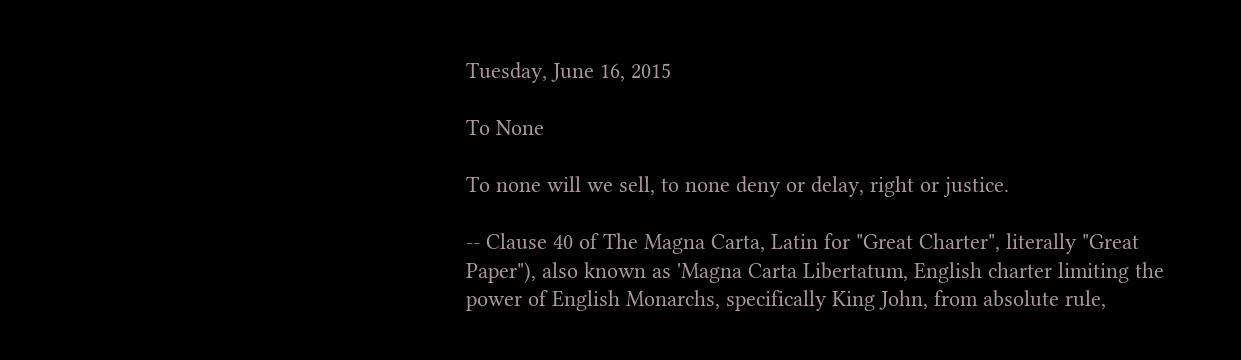Tuesday, June 16, 2015

To None

To none will we sell, to none deny or delay, right or justice.

-- Clause 40 of The Magna Carta, Latin for "Great Charter", literally "Great Paper"), also known as 'Magna Carta Libertatum, English charter limiting the power of English Monarchs, specifically King John, from absolute rule,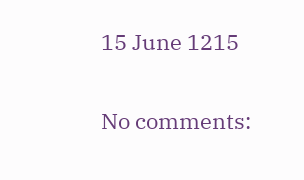15 June 1215

No comments: